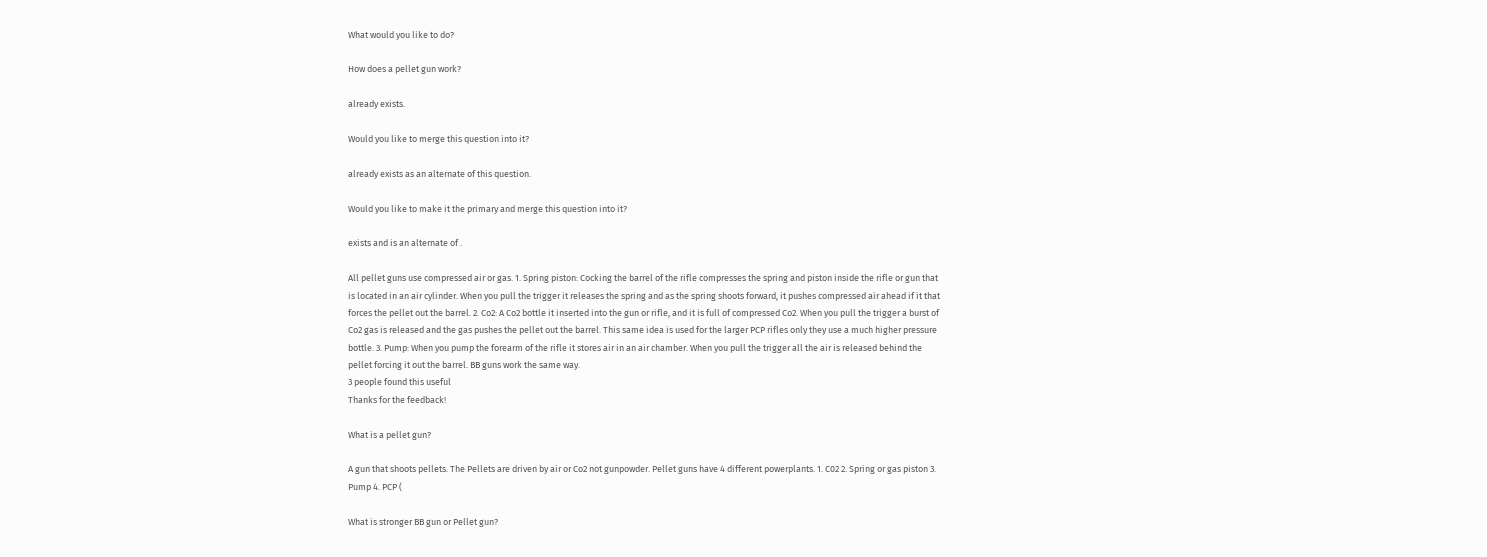What would you like to do?

How does a pellet gun work?

already exists.

Would you like to merge this question into it?

already exists as an alternate of this question.

Would you like to make it the primary and merge this question into it?

exists and is an alternate of .

All pellet guns use compressed air or gas. 1. Spring piston: Cocking the barrel of the rifle compresses the spring and piston inside the rifle or gun that is located in an air cylinder. When you pull the trigger it releases the spring and as the spring shoots forward, it pushes compressed air ahead if it that forces the pellet out the barrel. 2. Co2: A Co2 bottle it inserted into the gun or rifle, and it is full of compressed Co2. When you pull the trigger a burst of Co2 gas is released and the gas pushes the pellet out the barrel. This same idea is used for the larger PCP rifles only they use a much higher pressure bottle. 3. Pump: When you pump the forearm of the rifle it stores air in an air chamber. When you pull the trigger all the air is released behind the pellet forcing it out the barrel. BB guns work the same way.
3 people found this useful
Thanks for the feedback!

What is a pellet gun?

A gun that shoots pellets. The Pellets are driven by air or Co2 not gunpowder. Pellet guns have 4 different powerplants. 1. C02 2. Spring or gas piston 3. Pump 4. PCP (

What is stronger BB gun or Pellet gun?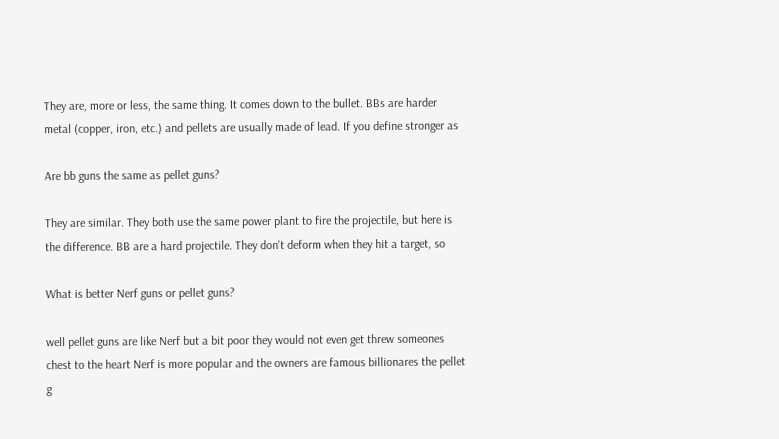They are, more or less, the same thing. It comes down to the bullet. BBs are harder metal (copper, iron, etc.) and pellets are usually made of lead. If you define stronger as

Are bb guns the same as pellet guns?

They are similar. They both use the same power plant to fire the projectile, but here is the difference. BB are a hard projectile. They don't deform when they hit a target, so

What is better Nerf guns or pellet guns?

well pellet guns are like Nerf but a bit poor they would not even get threw someones chest to the heart Nerf is more popular and the owners are famous billionares the pellet g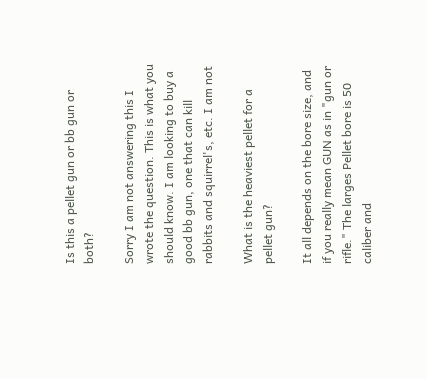Is this a pellet gun or bb gun or both?

Sorry I am not answering this I wrote the question. This is what you should know. I am looking to buy a good bb gun, one that can kill rabbits and squirrel's, etc. I am not

What is the heaviest pellet for a pellet gun?

It all depends on the bore size, and if you really mean GUN as in "gun or rifle." The larges Pellet bore is 50 caliber and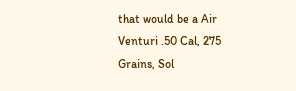that would be a Air Venturi .50 Cal, 275 Grains, Sol